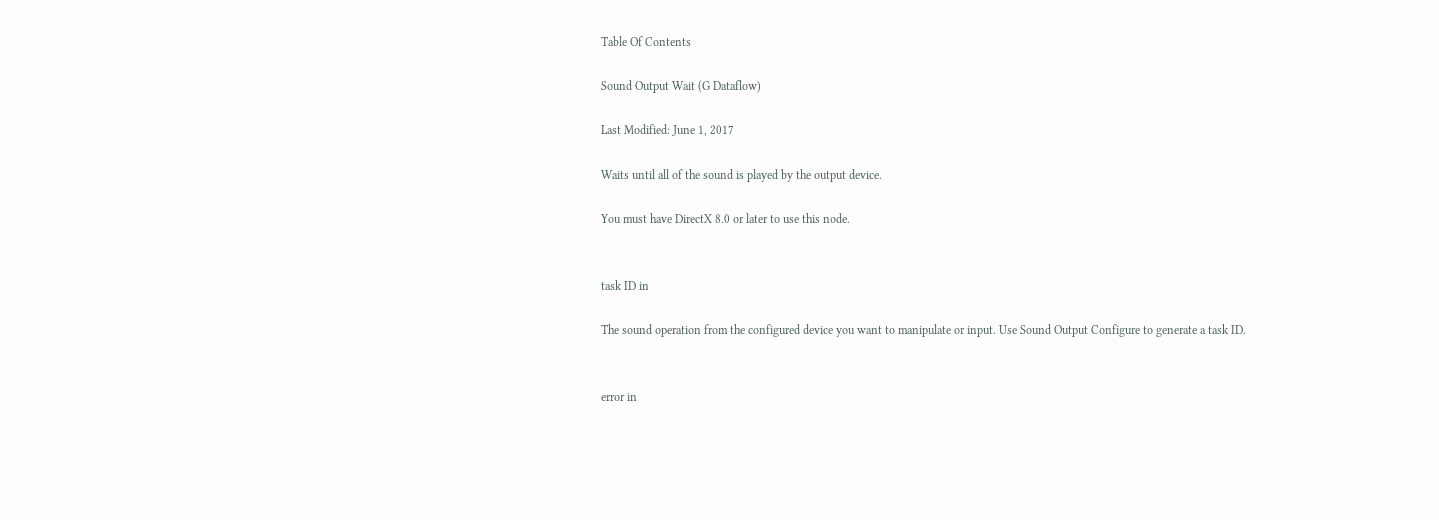Table Of Contents

Sound Output Wait (G Dataflow)

Last Modified: June 1, 2017

Waits until all of the sound is played by the output device.

You must have DirectX 8.0 or later to use this node.


task ID in

The sound operation from the configured device you want to manipulate or input. Use Sound Output Configure to generate a task ID.


error in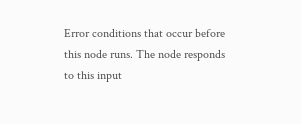Error conditions that occur before this node runs. The node responds to this input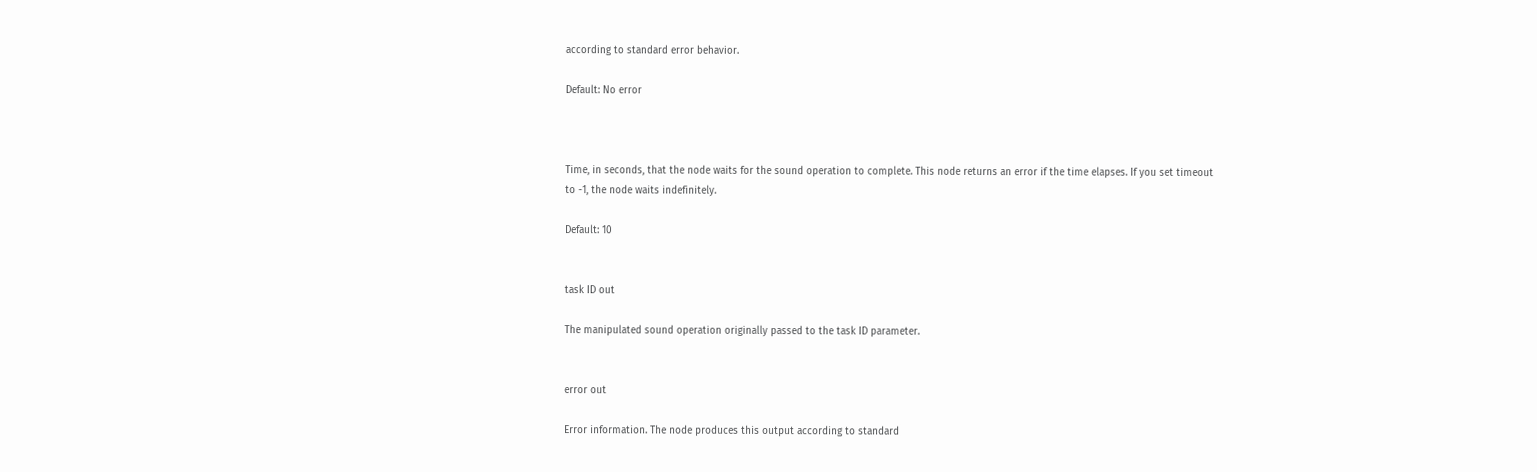according to standard error behavior.

Default: No error



Time, in seconds, that the node waits for the sound operation to complete. This node returns an error if the time elapses. If you set timeout to -1, the node waits indefinitely.

Default: 10


task ID out

The manipulated sound operation originally passed to the task ID parameter.


error out

Error information. The node produces this output according to standard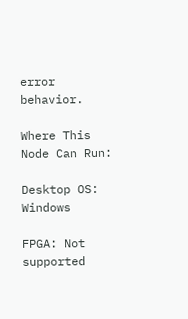error behavior.

Where This Node Can Run:

Desktop OS: Windows

FPGA: Not supported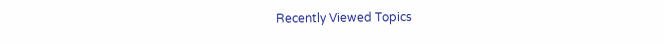Recently Viewed Topics